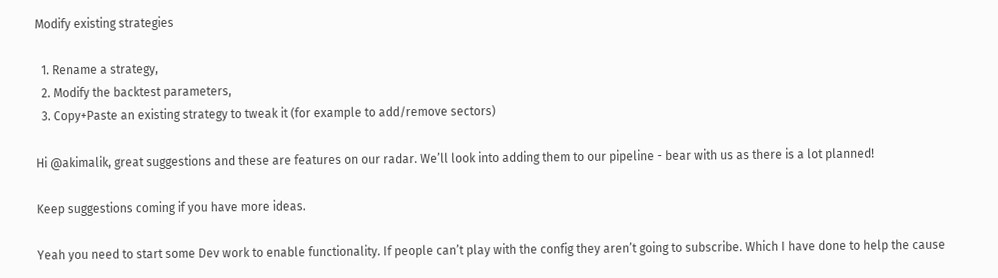Modify existing strategies

  1. Rename a strategy,
  2. Modify the backtest parameters,
  3. Copy+Paste an existing strategy to tweak it (for example to add/remove sectors)

Hi @akimalik, great suggestions and these are features on our radar. We’ll look into adding them to our pipeline - bear with us as there is a lot planned!

Keep suggestions coming if you have more ideas.

Yeah you need to start some Dev work to enable functionality. If people can’t play with the config they aren’t going to subscribe. Which I have done to help the cause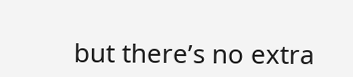but there’s no extra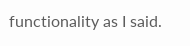functionality as I said.